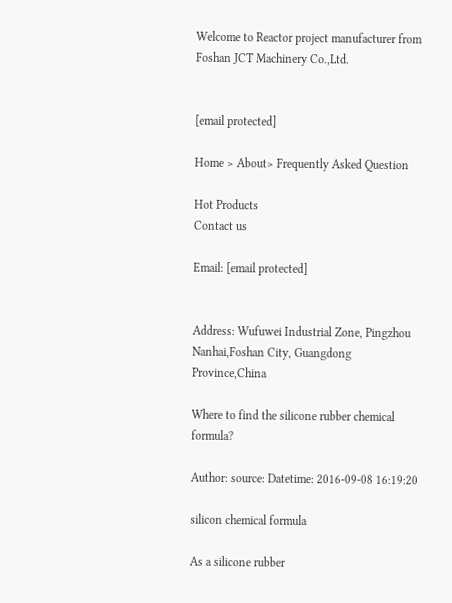Welcome to Reactor project manufacturer from Foshan JCT Machinery Co.,Ltd.


[email protected]

Home > About> Frequently Asked Question

Hot Products
Contact us

Email: [email protected]


Address: Wufuwei Industrial Zone, Pingzhou Nanhai,Foshan City, Guangdong Province,China

Where to find the silicone rubber chemical formula?

Author: source: Datetime: 2016-09-08 16:19:20

silicon chemical formula

As a silicone rubber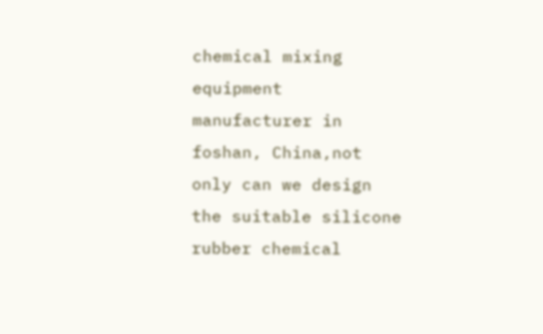chemical mixing equipment manufacturer in foshan, China,not only can we design the suitable silicone rubber chemical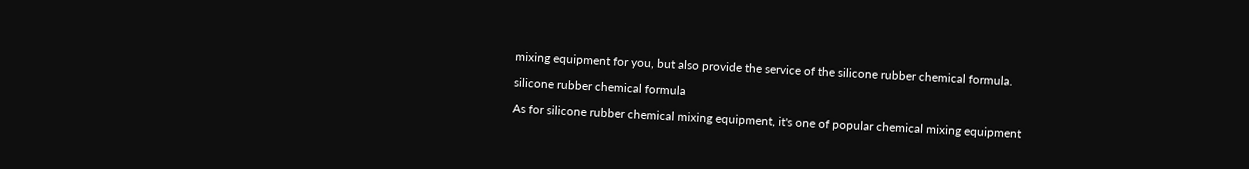mixing equipment for you, but also provide the service of the silicone rubber chemical formula.

silicone rubber chemical formula

As for silicone rubber chemical mixing equipment, it's one of popular chemical mixing equipment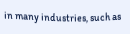in many industries, such as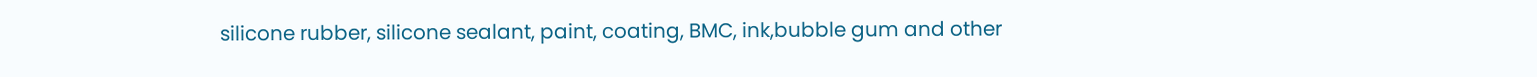silicone rubber, silicone sealant, paint, coating, BMC, ink,bubble gum and other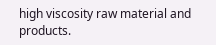high viscosity raw material and products.